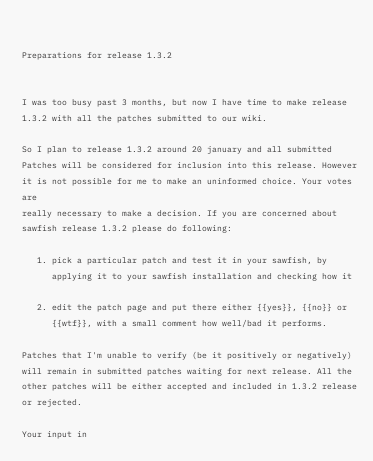Preparations for release 1.3.2


I was too busy past 3 months, but now I have time to make release
1.3.2 with all the patches submitted to our wiki.

So I plan to release 1.3.2 around 20 january and all submitted
Patches will be considered for inclusion into this release. However
it is not possible for me to make an uninformed choice. Your votes are
really necessary to make a decision. If you are concerned about
sawfish release 1.3.2 please do following:

   1. pick a particular patch and test it in your sawfish, by
      applying it to your sawfish installation and checking how it

   2. edit the patch page and put there either {{yes}}, {{no}} or
      {{wtf}}, with a small comment how well/bad it performs.

Patches that I'm unable to verify (be it positively or negatively)
will remain in submitted patches waiting for next release. All the
other patches will be either accepted and included in 1.3.2 release
or rejected.

Your input in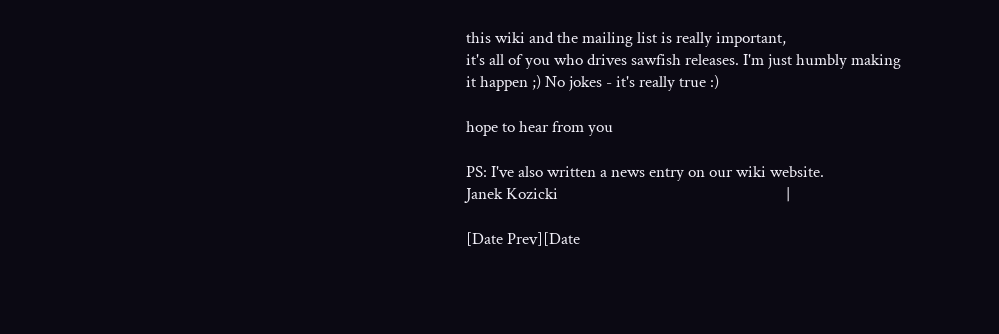this wiki and the mailing list is really important,
it's all of you who drives sawfish releases. I'm just humbly making
it happen ;) No jokes - it's really true :)

hope to hear from you

PS: I've also written a news entry on our wiki website.
Janek Kozicki                                                         |

[Date Prev][Date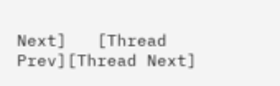Next]   [Thread Prev][Thread Next]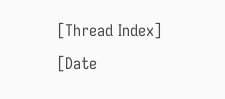[Thread Index] [Date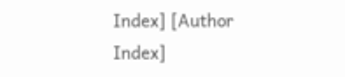Index] [Author Index]